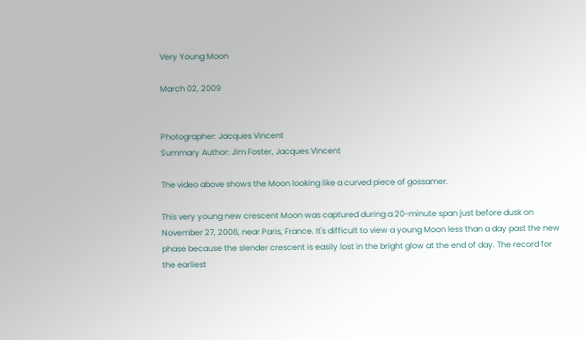Very Young Moon

March 02, 2009


Photographer: Jacques Vincent
Summary Author: Jim Foster, Jacques Vincent

The video above shows the Moon looking like a curved piece of gossamer.

This very young new crescent Moon was captured during a 20-minute span just before dusk on November 27, 2008, near Paris, France. It's difficult to view a young Moon less than a day past the new phase because the slender crescent is easily lost in the bright glow at the end of day. The record for the earliest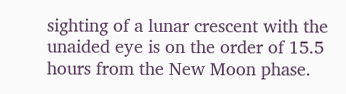sighting of a lunar crescent with the unaided eye is on the order of 15.5 hours from the New Moon phase.